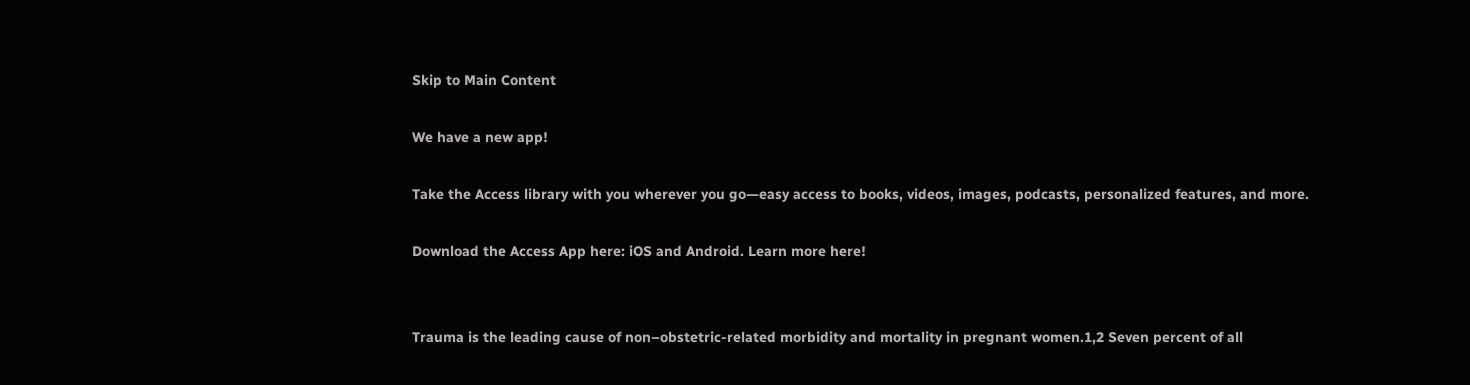Skip to Main Content

We have a new app!

Take the Access library with you wherever you go—easy access to books, videos, images, podcasts, personalized features, and more.

Download the Access App here: iOS and Android. Learn more here!


Trauma is the leading cause of non–obstetric-related morbidity and mortality in pregnant women.1,2 Seven percent of all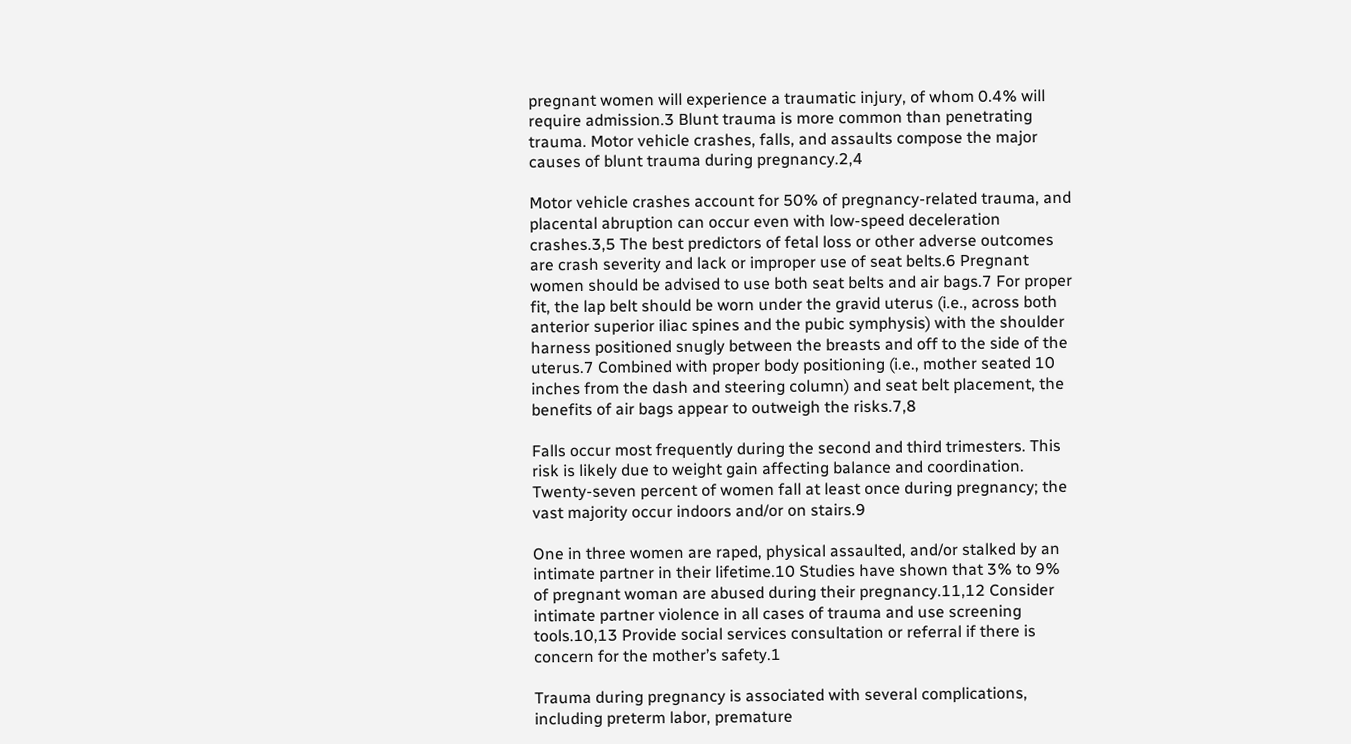pregnant women will experience a traumatic injury, of whom 0.4% will require admission.3 Blunt trauma is more common than penetrating trauma. Motor vehicle crashes, falls, and assaults compose the major causes of blunt trauma during pregnancy.2,4

Motor vehicle crashes account for 50% of pregnancy-related trauma, and placental abruption can occur even with low-speed deceleration crashes.3,5 The best predictors of fetal loss or other adverse outcomes are crash severity and lack or improper use of seat belts.6 Pregnant women should be advised to use both seat belts and air bags.7 For proper fit, the lap belt should be worn under the gravid uterus (i.e., across both anterior superior iliac spines and the pubic symphysis) with the shoulder harness positioned snugly between the breasts and off to the side of the uterus.7 Combined with proper body positioning (i.e., mother seated 10 inches from the dash and steering column) and seat belt placement, the benefits of air bags appear to outweigh the risks.7,8

Falls occur most frequently during the second and third trimesters. This risk is likely due to weight gain affecting balance and coordination. Twenty-seven percent of women fall at least once during pregnancy; the vast majority occur indoors and/or on stairs.9

One in three women are raped, physical assaulted, and/or stalked by an intimate partner in their lifetime.10 Studies have shown that 3% to 9% of pregnant woman are abused during their pregnancy.11,12 Consider intimate partner violence in all cases of trauma and use screening tools.10,13 Provide social services consultation or referral if there is concern for the mother’s safety.1

Trauma during pregnancy is associated with several complications, including preterm labor, premature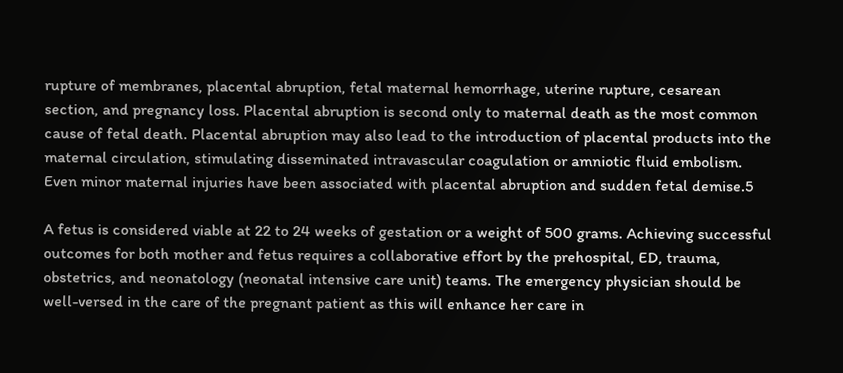rupture of membranes, placental abruption, fetal maternal hemorrhage, uterine rupture, cesarean section, and pregnancy loss. Placental abruption is second only to maternal death as the most common cause of fetal death. Placental abruption may also lead to the introduction of placental products into the maternal circulation, stimulating disseminated intravascular coagulation or amniotic fluid embolism. Even minor maternal injuries have been associated with placental abruption and sudden fetal demise.5

A fetus is considered viable at 22 to 24 weeks of gestation or a weight of 500 grams. Achieving successful outcomes for both mother and fetus requires a collaborative effort by the prehospital, ED, trauma, obstetrics, and neonatology (neonatal intensive care unit) teams. The emergency physician should be well-versed in the care of the pregnant patient as this will enhance her care in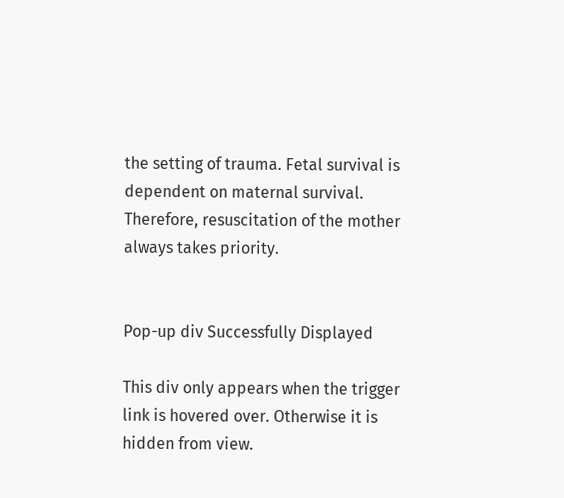the setting of trauma. Fetal survival is dependent on maternal survival. Therefore, resuscitation of the mother always takes priority.


Pop-up div Successfully Displayed

This div only appears when the trigger link is hovered over. Otherwise it is hidden from view.